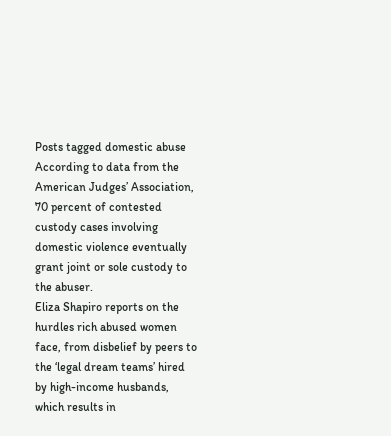Posts tagged domestic abuse
According to data from the American Judges’ Association, 70 percent of contested custody cases involving domestic violence eventually grant joint or sole custody to the abuser.
Eliza Shapiro reports on the hurdles rich abused women face, from disbelief by peers to the ‘legal dream teams’ hired by high-income husbands, which results in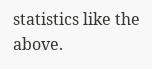statistics like the above.